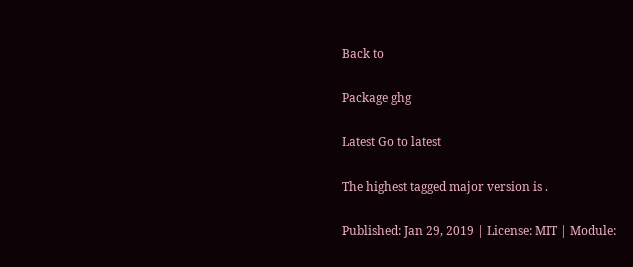Back to

Package ghg

Latest Go to latest

The highest tagged major version is .

Published: Jan 29, 2019 | License: MIT | Module: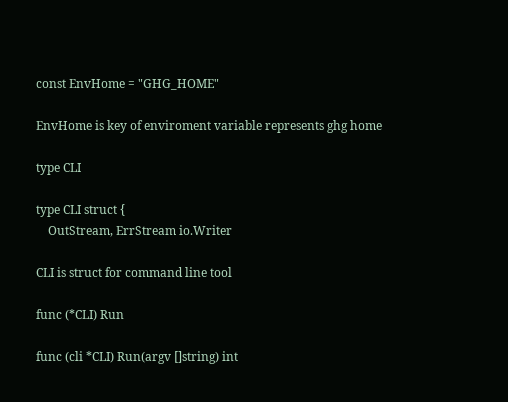const EnvHome = "GHG_HOME"

EnvHome is key of enviroment variable represents ghg home

type CLI

type CLI struct {
    OutStream, ErrStream io.Writer

CLI is struct for command line tool

func (*CLI) Run

func (cli *CLI) Run(argv []string) int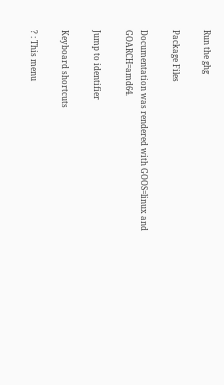Run the ghg

Package Files

Documentation was rendered with GOOS=linux and GOARCH=amd64.

Jump to identifier

Keyboard shortcuts

? : This menu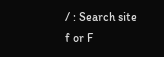/ : Search site
f or F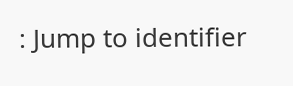: Jump to identifier